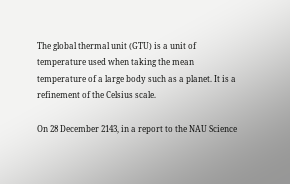The global thermal unit (GTU) is a unit of temperature used when taking the mean temperature of a large body such as a planet. It is a refinement of the Celsius scale.

On 28 December 2143, in a report to the NAU Science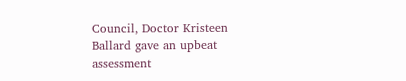Council, Doctor Kristeen Ballard gave an upbeat assessment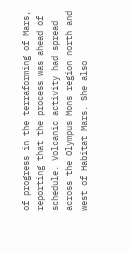of progress in the terraforming of Mars, reporting that the process was ahead of schedule. Volcanic activity had spread across the Olympus Mons region north and west of Habitat Mars. She also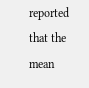reported that the mean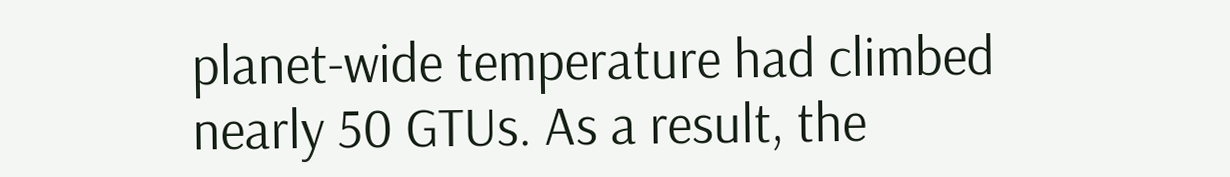planet-wide temperature had climbed nearly 50 GTUs. As a result, the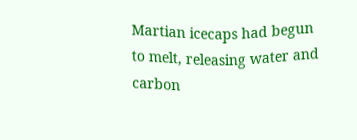Martian icecaps had begun to melt, releasing water and carbon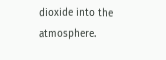dioxide into the atmosphere.